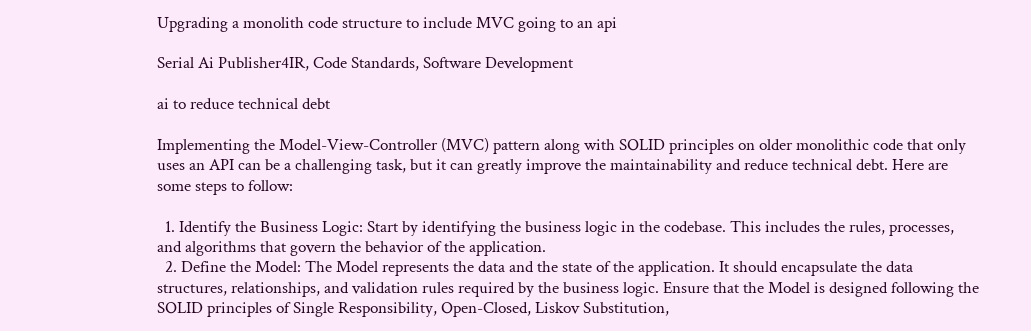Upgrading a monolith code structure to include MVC going to an api

Serial Ai Publisher4IR, Code Standards, Software Development

ai to reduce technical debt

Implementing the Model-View-Controller (MVC) pattern along with SOLID principles on older monolithic code that only uses an API can be a challenging task, but it can greatly improve the maintainability and reduce technical debt. Here are some steps to follow:

  1. Identify the Business Logic: Start by identifying the business logic in the codebase. This includes the rules, processes, and algorithms that govern the behavior of the application.
  2. Define the Model: The Model represents the data and the state of the application. It should encapsulate the data structures, relationships, and validation rules required by the business logic. Ensure that the Model is designed following the SOLID principles of Single Responsibility, Open-Closed, Liskov Substitution,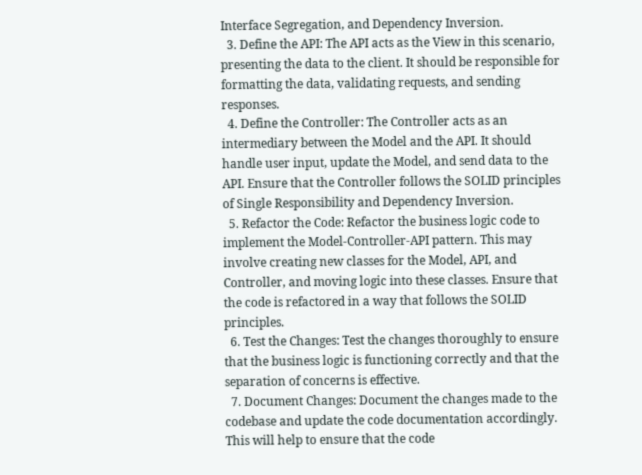Interface Segregation, and Dependency Inversion.
  3. Define the API: The API acts as the View in this scenario, presenting the data to the client. It should be responsible for formatting the data, validating requests, and sending responses.
  4. Define the Controller: The Controller acts as an intermediary between the Model and the API. It should handle user input, update the Model, and send data to the API. Ensure that the Controller follows the SOLID principles of Single Responsibility and Dependency Inversion.
  5. Refactor the Code: Refactor the business logic code to implement the Model-Controller-API pattern. This may involve creating new classes for the Model, API, and Controller, and moving logic into these classes. Ensure that the code is refactored in a way that follows the SOLID principles.
  6. Test the Changes: Test the changes thoroughly to ensure that the business logic is functioning correctly and that the separation of concerns is effective.
  7. Document Changes: Document the changes made to the codebase and update the code documentation accordingly. This will help to ensure that the code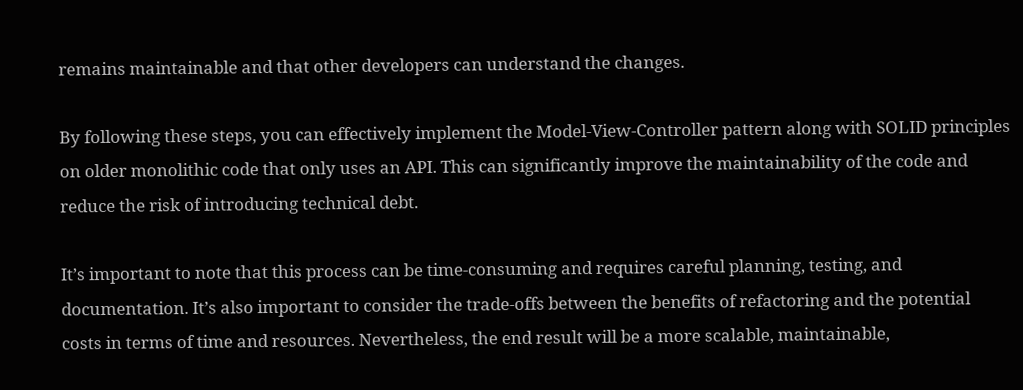remains maintainable and that other developers can understand the changes.

By following these steps, you can effectively implement the Model-View-Controller pattern along with SOLID principles on older monolithic code that only uses an API. This can significantly improve the maintainability of the code and reduce the risk of introducing technical debt.

It’s important to note that this process can be time-consuming and requires careful planning, testing, and documentation. It’s also important to consider the trade-offs between the benefits of refactoring and the potential costs in terms of time and resources. Nevertheless, the end result will be a more scalable, maintainable,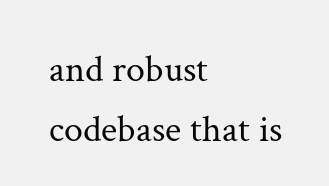and robust codebase that is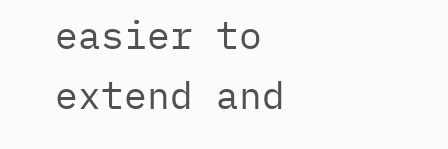easier to extend and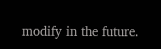modify in the future.